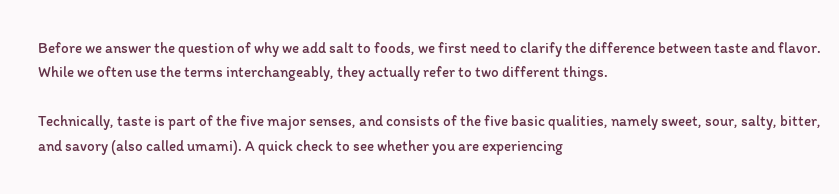Before we answer the question of why we add salt to foods, we first need to clarify the difference between taste and flavor. While we often use the terms interchangeably, they actually refer to two different things.

Technically, taste is part of the five major senses, and consists of the five basic qualities, namely sweet, sour, salty, bitter, and savory (also called umami). A quick check to see whether you are experiencing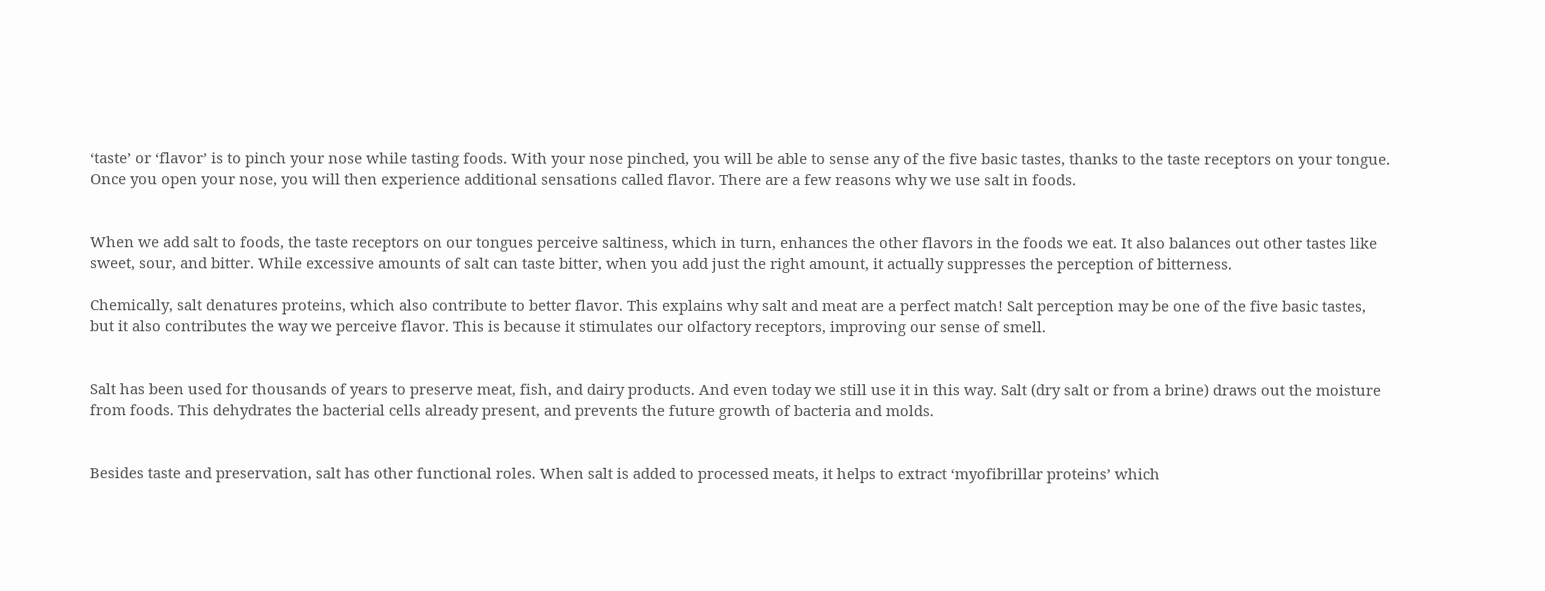‘taste’ or ‘flavor’ is to pinch your nose while tasting foods. With your nose pinched, you will be able to sense any of the five basic tastes, thanks to the taste receptors on your tongue. Once you open your nose, you will then experience additional sensations called flavor. There are a few reasons why we use salt in foods.


When we add salt to foods, the taste receptors on our tongues perceive saltiness, which in turn, enhances the other flavors in the foods we eat. It also balances out other tastes like sweet, sour, and bitter. While excessive amounts of salt can taste bitter, when you add just the right amount, it actually suppresses the perception of bitterness.

Chemically, salt denatures proteins, which also contribute to better flavor. This explains why salt and meat are a perfect match! Salt perception may be one of the five basic tastes, but it also contributes the way we perceive flavor. This is because it stimulates our olfactory receptors, improving our sense of smell.


Salt has been used for thousands of years to preserve meat, fish, and dairy products. And even today we still use it in this way. Salt (dry salt or from a brine) draws out the moisture from foods. This dehydrates the bacterial cells already present, and prevents the future growth of bacteria and molds.


Besides taste and preservation, salt has other functional roles. When salt is added to processed meats, it helps to extract ‘myofibrillar proteins’ which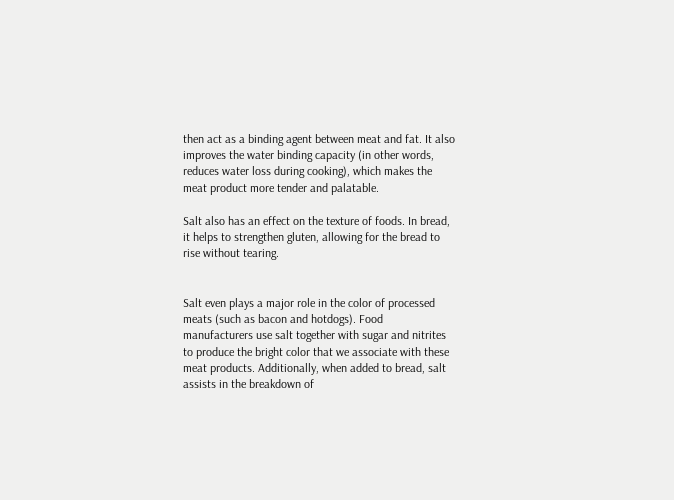then act as a binding agent between meat and fat. It also improves the water binding capacity (in other words, reduces water loss during cooking), which makes the meat product more tender and palatable.

Salt also has an effect on the texture of foods. In bread, it helps to strengthen gluten, allowing for the bread to rise without tearing.


Salt even plays a major role in the color of processed meats (such as bacon and hotdogs). Food manufacturers use salt together with sugar and nitrites to produce the bright color that we associate with these meat products. Additionally, when added to bread, salt assists in the breakdown of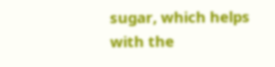sugar, which helps with the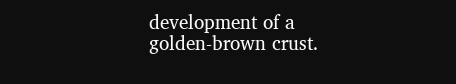development of a golden-brown crust.